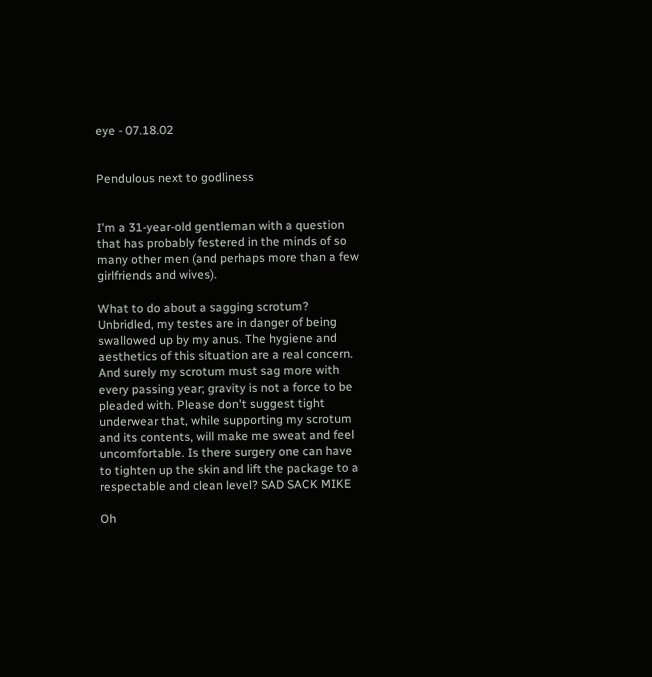eye - 07.18.02


Pendulous next to godliness


I'm a 31-year-old gentleman with a question that has probably festered in the minds of so many other men (and perhaps more than a few girlfriends and wives).

What to do about a sagging scrotum? Unbridled, my testes are in danger of being swallowed up by my anus. The hygiene and aesthetics of this situation are a real concern. And surely my scrotum must sag more with every passing year; gravity is not a force to be pleaded with. Please don't suggest tight underwear that, while supporting my scrotum and its contents, will make me sweat and feel uncomfortable. Is there surgery one can have to tighten up the skin and lift the package to a respectable and clean level? SAD SACK MIKE

Oh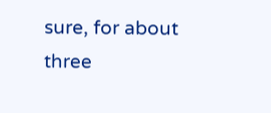sure, for about three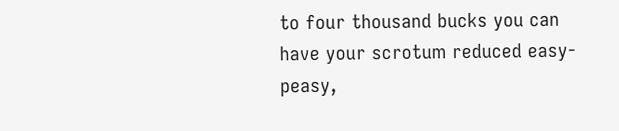to four thousand bucks you can have your scrotum reduced easy-peasy,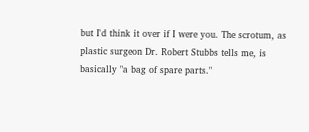but I'd think it over if I were you. The scrotum, as plastic surgeon Dr. Robert Stubbs tells me, is basically "a bag of spare parts."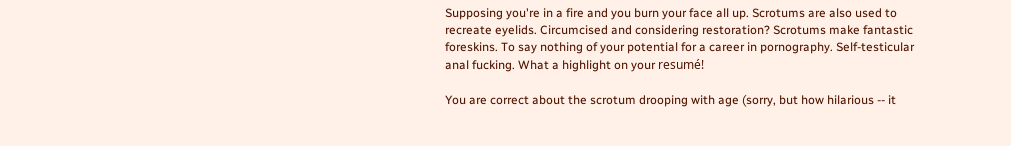Supposing you're in a fire and you burn your face all up. Scrotums are also used to recreate eyelids. Circumcised and considering restoration? Scrotums make fantastic foreskins. To say nothing of your potential for a career in pornography. Self-testicular anal fucking. What a highlight on your resumé!

You are correct about the scrotum drooping with age (sorry, but how hilarious -- it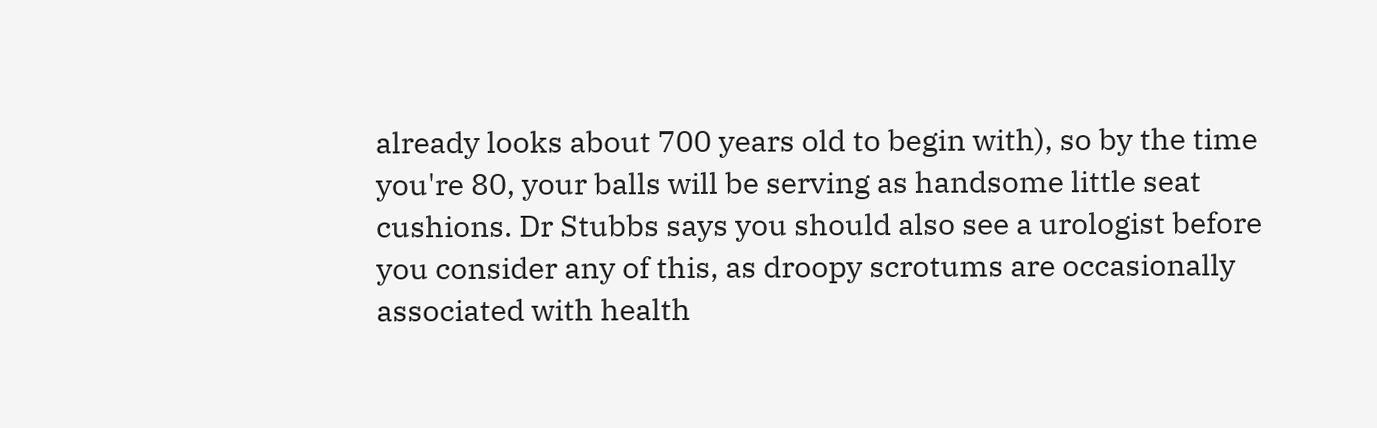already looks about 700 years old to begin with), so by the time you're 80, your balls will be serving as handsome little seat cushions. Dr Stubbs says you should also see a urologist before you consider any of this, as droopy scrotums are occasionally associated with health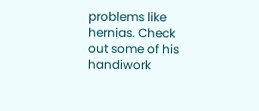problems like hernias. Check out some of his handiwork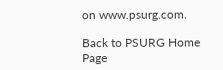on www.psurg.com.

Back to PSURG Home Page